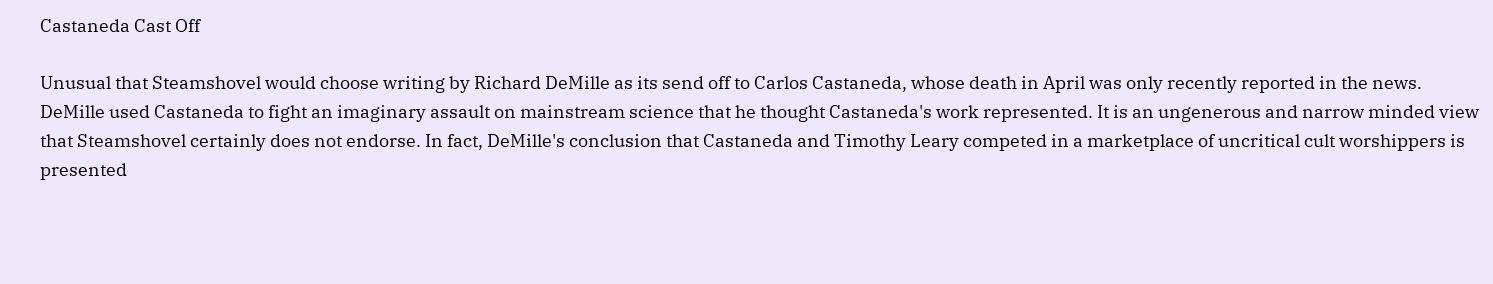Castaneda Cast Off

Unusual that Steamshovel would choose writing by Richard DeMille as its send off to Carlos Castaneda, whose death in April was only recently reported in the news. DeMille used Castaneda to fight an imaginary assault on mainstream science that he thought Castaneda's work represented. It is an ungenerous and narrow minded view that Steamshovel certainly does not endorse. In fact, DeMille's conclusion that Castaneda and Timothy Leary competed in a marketplace of uncritical cult worshippers is presented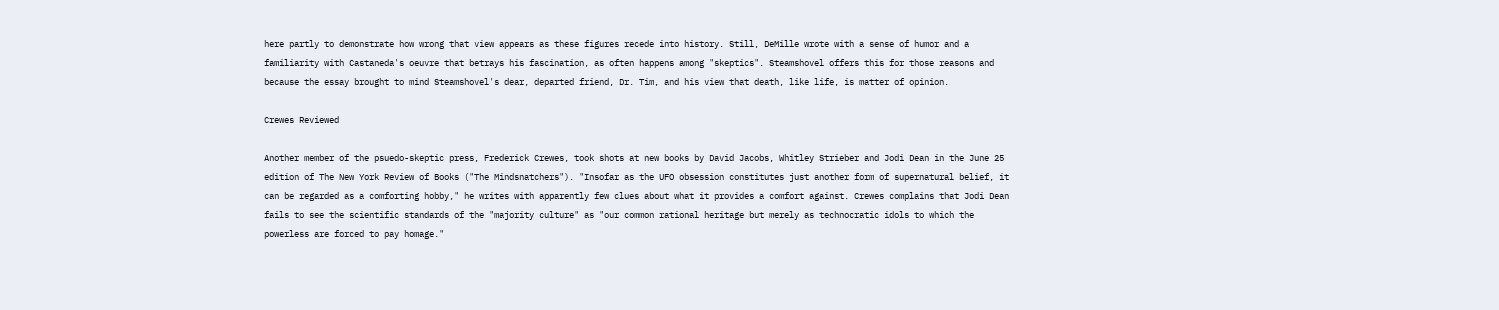here partly to demonstrate how wrong that view appears as these figures recede into history. Still, DeMille wrote with a sense of humor and a familiarity with Castaneda's oeuvre that betrays his fascination, as often happens among "skeptics". Steamshovel offers this for those reasons and because the essay brought to mind Steamshovel's dear, departed friend, Dr. Tim, and his view that death, like life, is matter of opinion.

Crewes Reviewed

Another member of the psuedo-skeptic press, Frederick Crewes, took shots at new books by David Jacobs, Whitley Strieber and Jodi Dean in the June 25 edition of The New York Review of Books ("The Mindsnatchers"). "Insofar as the UFO obsession constitutes just another form of supernatural belief, it can be regarded as a comforting hobby," he writes with apparently few clues about what it provides a comfort against. Crewes complains that Jodi Dean fails to see the scientific standards of the "majority culture" as "our common rational heritage but merely as technocratic idols to which the powerless are forced to pay homage."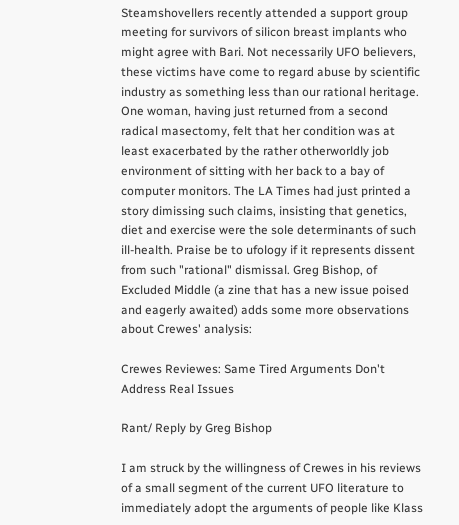Steamshovellers recently attended a support group meeting for survivors of silicon breast implants who might agree with Bari. Not necessarily UFO believers, these victims have come to regard abuse by scientific industry as something less than our rational heritage. One woman, having just returned from a second radical masectomy, felt that her condition was at least exacerbated by the rather otherworldly job environment of sitting with her back to a bay of computer monitors. The LA Times had just printed a story dimissing such claims, insisting that genetics, diet and exercise were the sole determinants of such ill-health. Praise be to ufology if it represents dissent from such "rational" dismissal. Greg Bishop, of Excluded Middle (a zine that has a new issue poised and eagerly awaited) adds some more observations about Crewes' analysis:

Crewes Reviewes: Same Tired Arguments Don't Address Real Issues

Rant/ Reply by Greg Bishop

I am struck by the willingness of Crewes in his reviews of a small segment of the current UFO literature to immediately adopt the arguments of people like Klass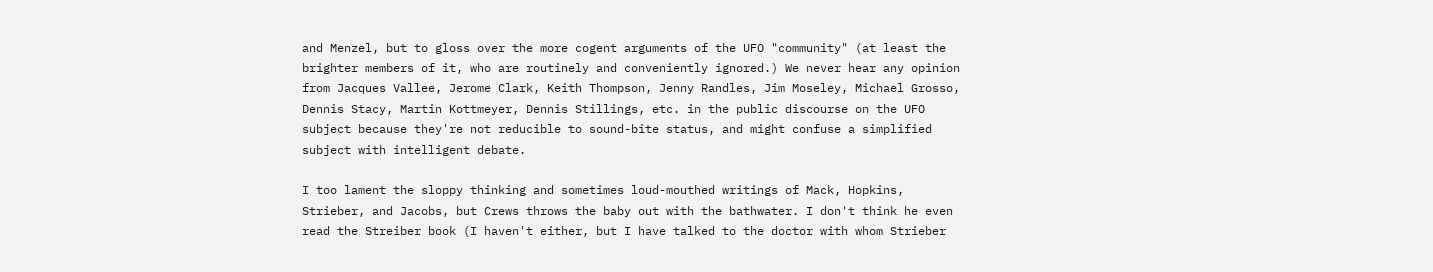and Menzel, but to gloss over the more cogent arguments of the UFO "community" (at least the brighter members of it, who are routinely and conveniently ignored.) We never hear any opinion from Jacques Vallee, Jerome Clark, Keith Thompson, Jenny Randles, Jim Moseley, Michael Grosso, Dennis Stacy, Martin Kottmeyer, Dennis Stillings, etc. in the public discourse on the UFO subject because they're not reducible to sound-bite status, and might confuse a simplified subject with intelligent debate.

I too lament the sloppy thinking and sometimes loud-mouthed writings of Mack, Hopkins, Strieber, and Jacobs, but Crews throws the baby out with the bathwater. I don't think he even read the Streiber book (I haven't either, but I have talked to the doctor with whom Strieber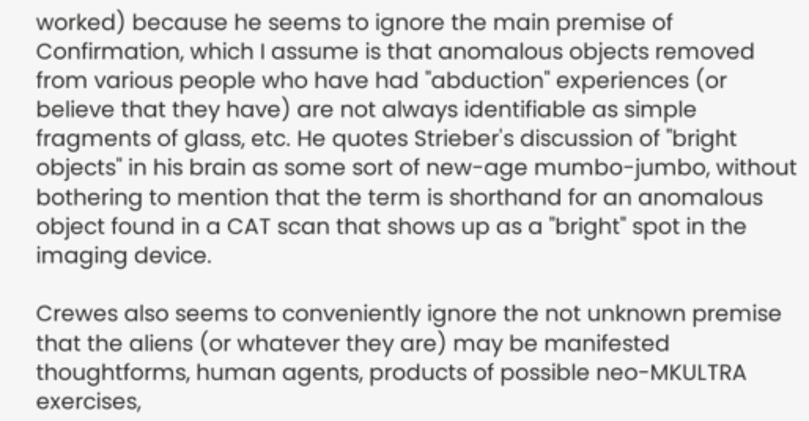worked) because he seems to ignore the main premise of Confirmation, which I assume is that anomalous objects removed from various people who have had "abduction" experiences (or believe that they have) are not always identifiable as simple fragments of glass, etc. He quotes Strieber's discussion of "bright objects" in his brain as some sort of new-age mumbo-jumbo, without bothering to mention that the term is shorthand for an anomalous object found in a CAT scan that shows up as a "bright" spot in the imaging device.

Crewes also seems to conveniently ignore the not unknown premise that the aliens (or whatever they are) may be manifested thoughtforms, human agents, products of possible neo-MKULTRA exercises,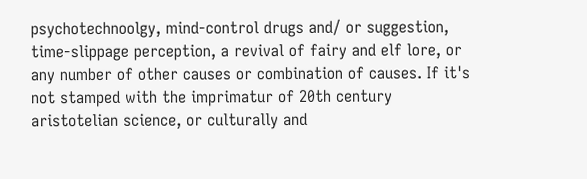psychotechnoolgy, mind-control drugs and/ or suggestion, time-slippage perception, a revival of fairy and elf lore, or any number of other causes or combination of causes. If it's not stamped with the imprimatur of 20th century aristotelian science, or culturally and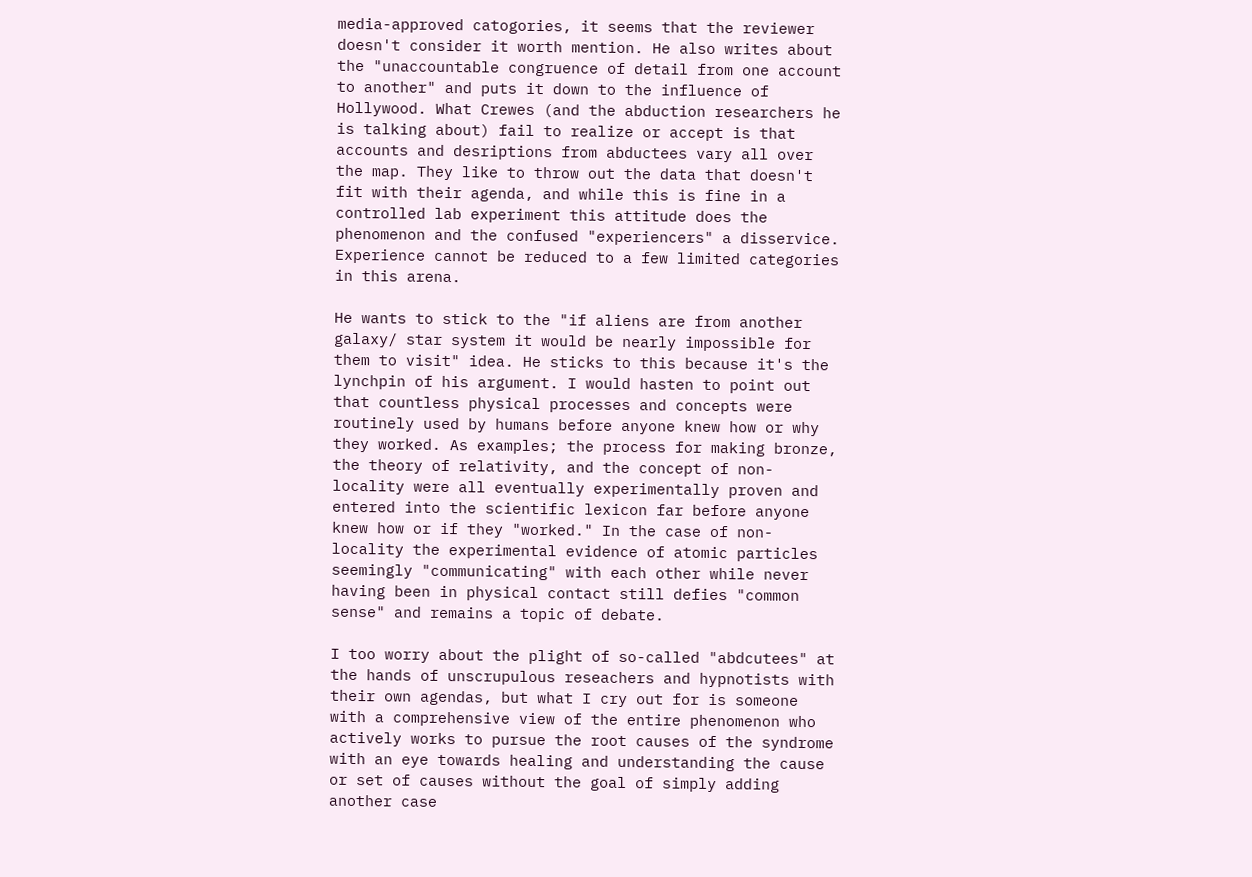media-approved catogories, it seems that the reviewer doesn't consider it worth mention. He also writes about the "unaccountable congruence of detail from one account to another" and puts it down to the influence of Hollywood. What Crewes (and the abduction researchers he is talking about) fail to realize or accept is that accounts and desriptions from abductees vary all over the map. They like to throw out the data that doesn't fit with their agenda, and while this is fine in a controlled lab experiment this attitude does the phenomenon and the confused "experiencers" a disservice. Experience cannot be reduced to a few limited categories in this arena.

He wants to stick to the "if aliens are from another galaxy/ star system it would be nearly impossible for them to visit" idea. He sticks to this because it's the lynchpin of his argument. I would hasten to point out that countless physical processes and concepts were routinely used by humans before anyone knew how or why they worked. As examples; the process for making bronze, the theory of relativity, and the concept of non-locality were all eventually experimentally proven and entered into the scientific lexicon far before anyone knew how or if they "worked." In the case of non-locality the experimental evidence of atomic particles seemingly "communicating" with each other while never having been in physical contact still defies "common sense" and remains a topic of debate.

I too worry about the plight of so-called "abdcutees" at the hands of unscrupulous reseachers and hypnotists with their own agendas, but what I cry out for is someone with a comprehensive view of the entire phenomenon who actively works to pursue the root causes of the syndrome with an eye towards healing and understanding the cause or set of causes without the goal of simply adding another case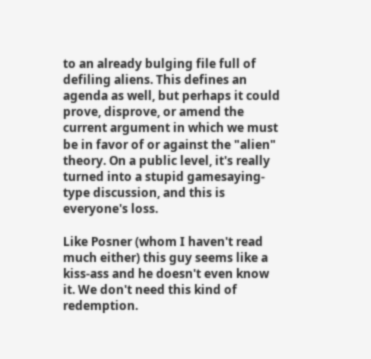to an already bulging file full of defiling aliens. This defines an agenda as well, but perhaps it could prove, disprove, or amend the current argument in which we must be in favor of or against the "alien" theory. On a public level, it's really turned into a stupid gamesaying-type discussion, and this is everyone's loss.

Like Posner (whom I haven't read much either) this guy seems like a kiss-ass and he doesn't even know it. We don't need this kind of redemption.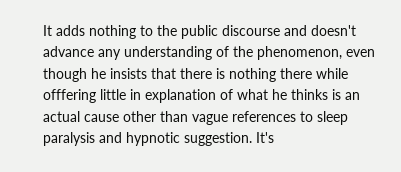It adds nothing to the public discourse and doesn't advance any understanding of the phenomenon, even though he insists that there is nothing there while offfering little in explanation of what he thinks is an actual cause other than vague references to sleep paralysis and hypnotic suggestion. It's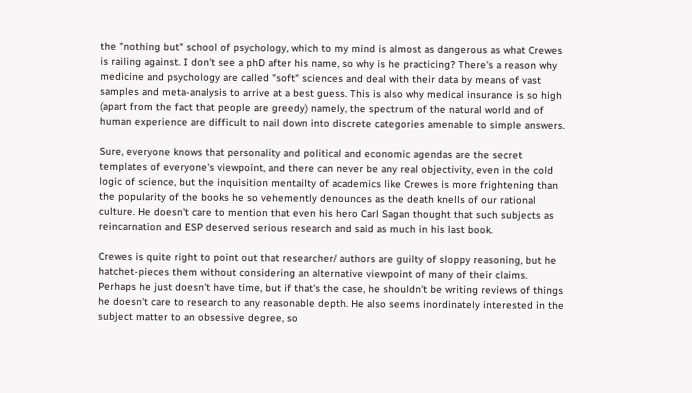the "nothing but" school of psychology, which to my mind is almost as dangerous as what Crewes is railing against. I don't see a phD after his name, so why is he practicing? There's a reason why medicine and psychology are called "soft" sciences and deal with their data by means of vast samples and meta-analysis to arrive at a best guess. This is also why medical insurance is so high (apart from the fact that people are greedy) namely, the spectrum of the natural world and of human experience are difficult to nail down into discrete categories amenable to simple answers.

Sure, everyone knows that personality and political and economic agendas are the secret templates of everyone's viewpoint, and there can never be any real objectivity, even in the cold logic of science, but the inquisition mentailty of academics like Crewes is more frightening than the popularity of the books he so vehemently denounces as the death knells of our rational culture. He doesn't care to mention that even his hero Carl Sagan thought that such subjects as reincarnation and ESP deserved serious research and said as much in his last book.

Crewes is quite right to point out that researcher/ authors are guilty of sloppy reasoning, but he hatchet-pieces them without considering an alternative viewpoint of many of their claims. Perhaps he just doesn't have time, but if that's the case, he shouldn't be writing reviews of things he doesn't care to research to any reasonable depth. He also seems inordinately interested in the subject matter to an obsessive degree, so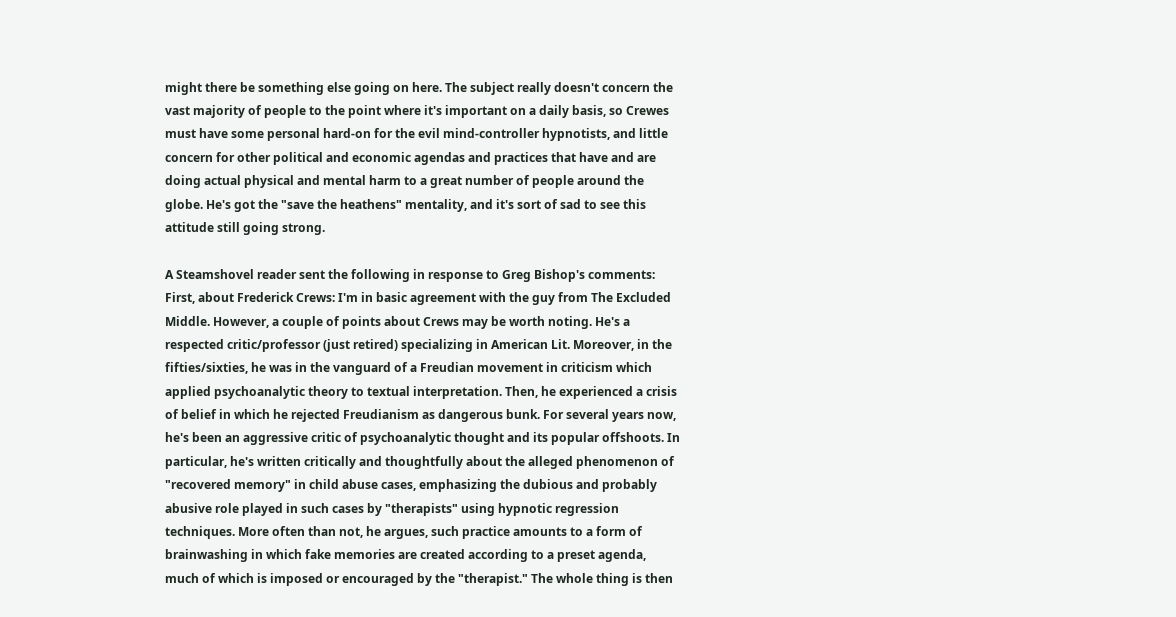might there be something else going on here. The subject really doesn't concern the vast majority of people to the point where it's important on a daily basis, so Crewes must have some personal hard-on for the evil mind-controller hypnotists, and little concern for other political and economic agendas and practices that have and are doing actual physical and mental harm to a great number of people around the globe. He's got the "save the heathens" mentality, and it's sort of sad to see this attitude still going strong.

A Steamshovel reader sent the following in response to Greg Bishop's comments: First, about Frederick Crews: I'm in basic agreement with the guy from The Excluded Middle. However, a couple of points about Crews may be worth noting. He's a respected critic/professor (just retired) specializing in American Lit. Moreover, in the fifties/sixties, he was in the vanguard of a Freudian movement in criticism which applied psychoanalytic theory to textual interpretation. Then, he experienced a crisis of belief in which he rejected Freudianism as dangerous bunk. For several years now, he's been an aggressive critic of psychoanalytic thought and its popular offshoots. In particular, he's written critically and thoughtfully about the alleged phenomenon of "recovered memory" in child abuse cases, emphasizing the dubious and probably abusive role played in such cases by "therapists" using hypnotic regression techniques. More often than not, he argues, such practice amounts to a form of brainwashing in which fake memories are created according to a preset agenda, much of which is imposed or encouraged by the "therapist." The whole thing is then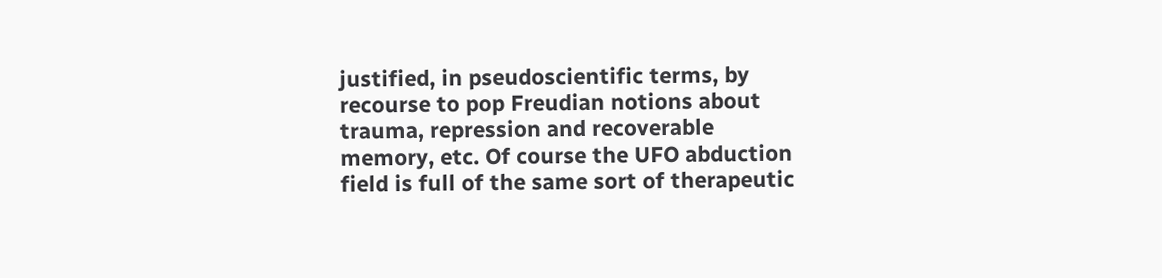justified, in pseudoscientific terms, by recourse to pop Freudian notions about trauma, repression and recoverable memory, etc. Of course the UFO abduction field is full of the same sort of therapeutic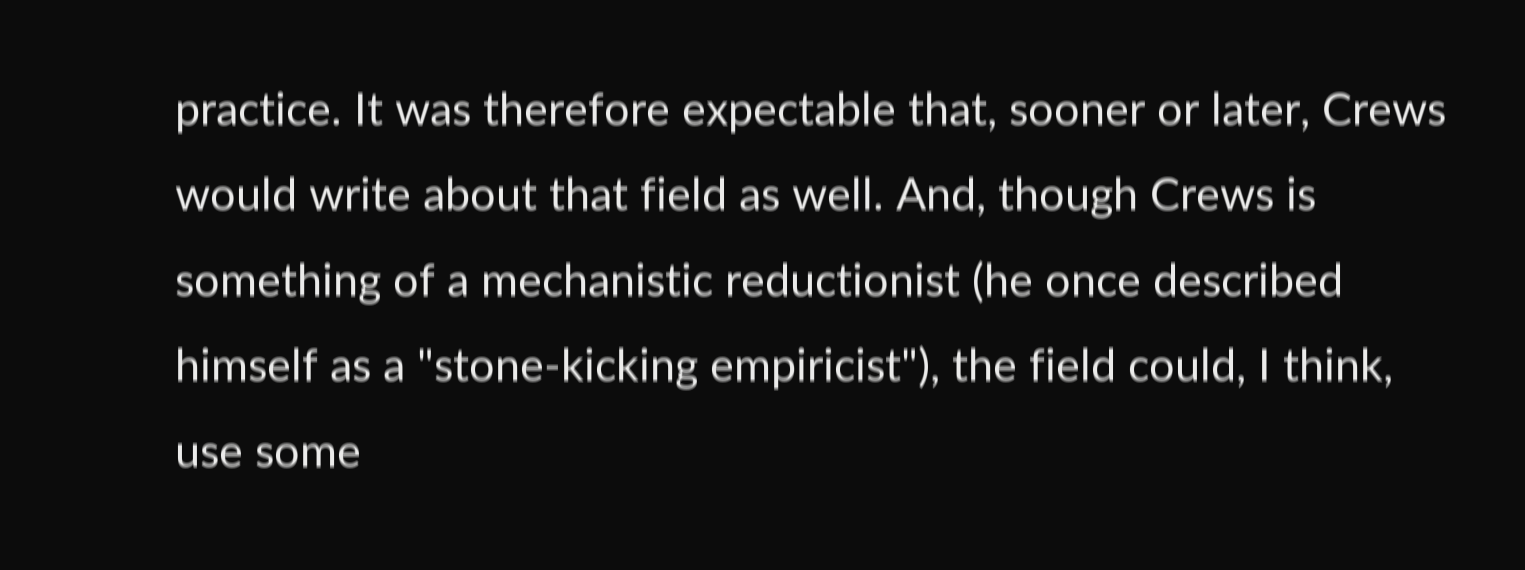practice. It was therefore expectable that, sooner or later, Crews would write about that field as well. And, though Crews is something of a mechanistic reductionist (he once described himself as a "stone-kicking empiricist"), the field could, I think, use some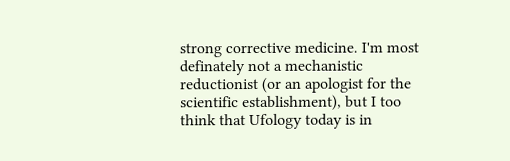strong corrective medicine. I'm most definately not a mechanistic reductionist (or an apologist for the scientific establishment), but I too think that Ufology today is in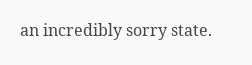an incredibly sorry state.